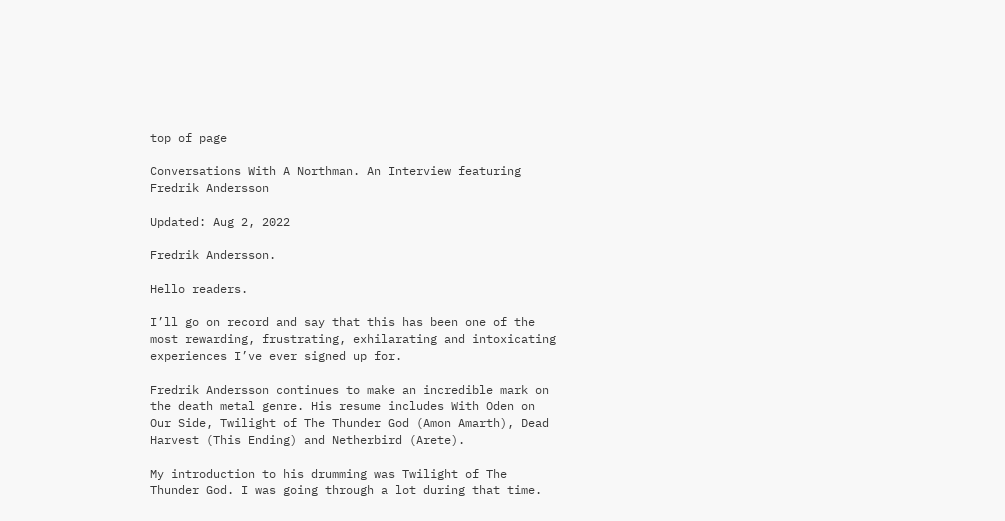top of page

Conversations With A Northman. An Interview featuring Fredrik Andersson

Updated: Aug 2, 2022

Fredrik Andersson.

Hello readers.

I’ll go on record and say that this has been one of the most rewarding, frustrating, exhilarating and intoxicating experiences I’ve ever signed up for.

Fredrik Andersson continues to make an incredible mark on the death metal genre. His resume includes With Oden on Our Side, Twilight of The Thunder God (Amon Amarth), Dead Harvest (This Ending) and Netherbird (Arete).

My introduction to his drumming was Twilight of The Thunder God. I was going through a lot during that time.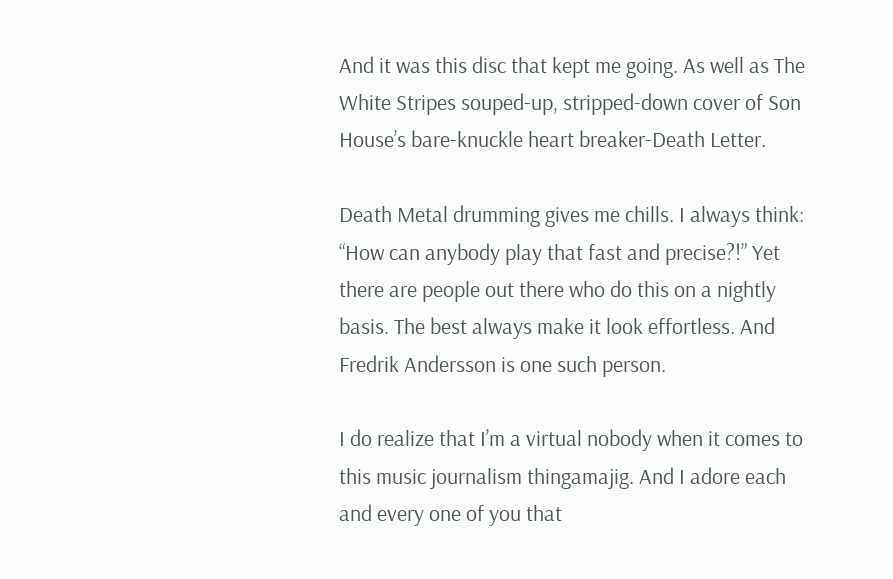And it was this disc that kept me going. As well as The White Stripes souped-up, stripped-down cover of Son House’s bare-knuckle heart breaker-Death Letter.

Death Metal drumming gives me chills. I always think: “How can anybody play that fast and precise?!” Yet there are people out there who do this on a nightly basis. The best always make it look effortless. And Fredrik Andersson is one such person.

I do realize that I’m a virtual nobody when it comes to this music journalism thingamajig. And I adore each and every one of you that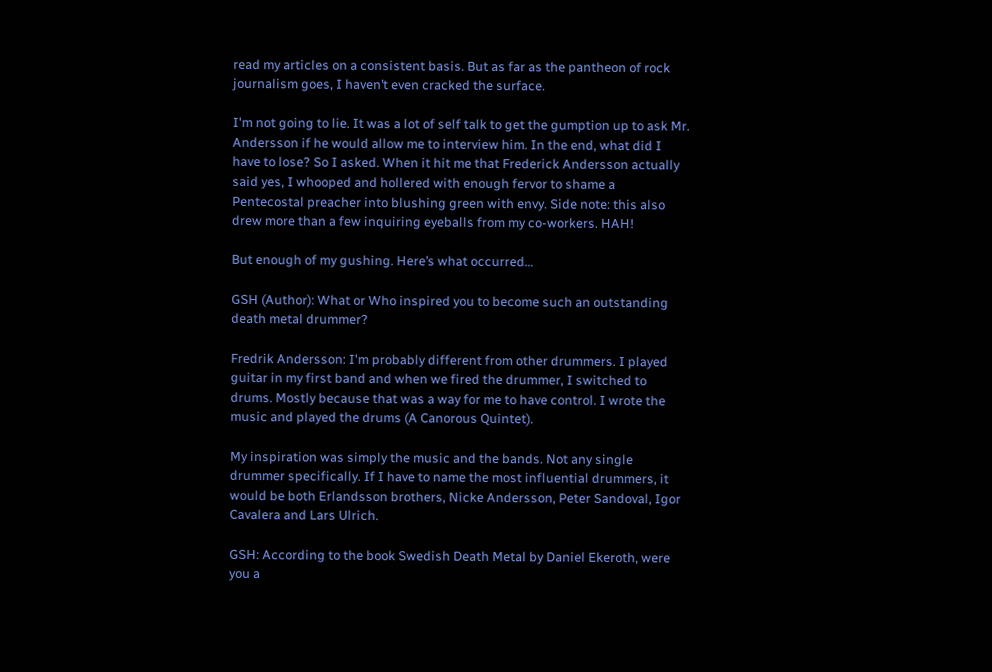read my articles on a consistent basis. But as far as the pantheon of rock journalism goes, I haven’t even cracked the surface.

I'm not going to lie. It was a lot of self talk to get the gumption up to ask Mr. Andersson if he would allow me to interview him. In the end, what did I have to lose? So I asked. When it hit me that Frederick Andersson actually said yes, I whooped and hollered with enough fervor to shame a Pentecostal preacher into blushing green with envy. Side note: this also drew more than a few inquiring eyeballs from my co-workers. HAH!

But enough of my gushing. Here’s what occurred…

GSH (Author): What or Who inspired you to become such an outstanding death metal drummer?

Fredrik Andersson: I'm probably different from other drummers. I played guitar in my first band and when we fired the drummer, I switched to drums. Mostly because that was a way for me to have control. I wrote the music and played the drums (A Canorous Quintet).

My inspiration was simply the music and the bands. Not any single drummer specifically. If I have to name the most influential drummers, it would be both Erlandsson brothers, Nicke Andersson, Peter Sandoval, Igor Cavalera and Lars Ulrich.

GSH: According to the book Swedish Death Metal by Daniel Ekeroth, were you a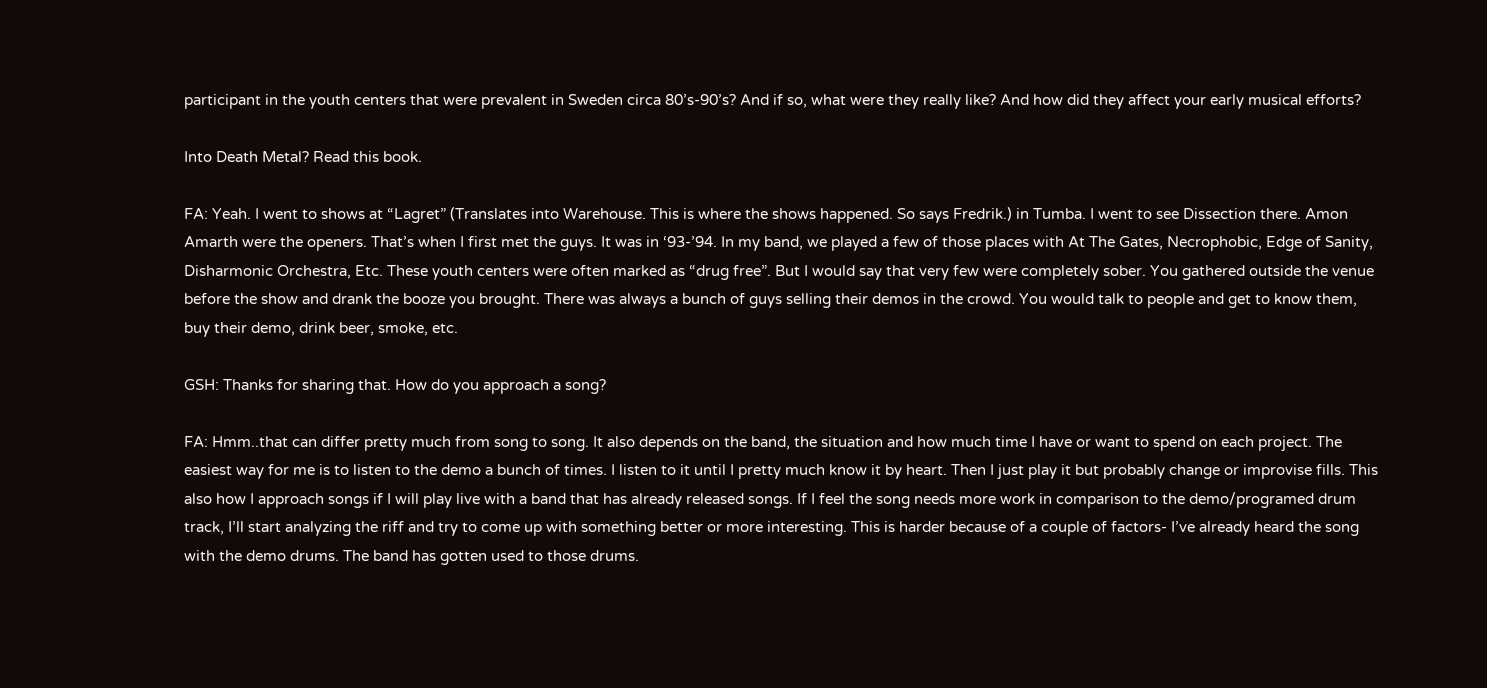participant in the youth centers that were prevalent in Sweden circa 80’s-90’s? And if so, what were they really like? And how did they affect your early musical efforts?

Into Death Metal? Read this book.

FA: Yeah. I went to shows at “Lagret” (Translates into Warehouse. This is where the shows happened. So says Fredrik.) in Tumba. I went to see Dissection there. Amon Amarth were the openers. That’s when I first met the guys. It was in ‘93-’94. In my band, we played a few of those places with At The Gates, Necrophobic, Edge of Sanity, Disharmonic Orchestra, Etc. These youth centers were often marked as “drug free”. But I would say that very few were completely sober. You gathered outside the venue before the show and drank the booze you brought. There was always a bunch of guys selling their demos in the crowd. You would talk to people and get to know them, buy their demo, drink beer, smoke, etc.

GSH: Thanks for sharing that. How do you approach a song?

FA: Hmm..that can differ pretty much from song to song. It also depends on the band, the situation and how much time I have or want to spend on each project. The easiest way for me is to listen to the demo a bunch of times. I listen to it until I pretty much know it by heart. Then I just play it but probably change or improvise fills. This also how I approach songs if I will play live with a band that has already released songs. If I feel the song needs more work in comparison to the demo/programed drum track, I’ll start analyzing the riff and try to come up with something better or more interesting. This is harder because of a couple of factors- I’ve already heard the song with the demo drums. The band has gotten used to those drums.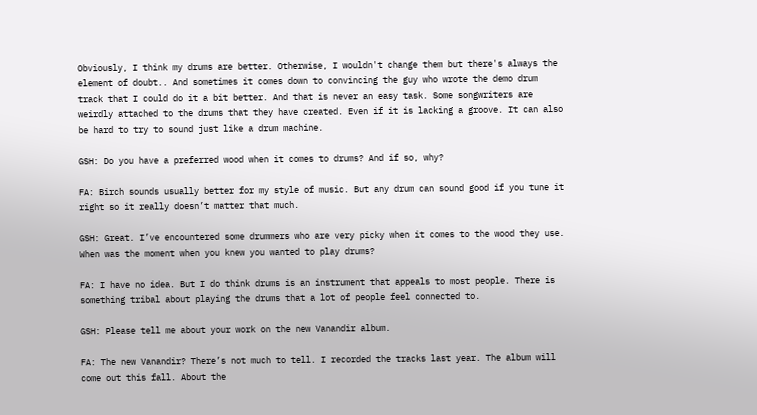Obviously, I think my drums are better. Otherwise, I wouldn't change them but there's always the element of doubt.. And sometimes it comes down to convincing the guy who wrote the demo drum track that I could do it a bit better. And that is never an easy task. Some songwriters are weirdly attached to the drums that they have created. Even if it is lacking a groove. It can also be hard to try to sound just like a drum machine.

GSH: Do you have a preferred wood when it comes to drums? And if so, why?

FA: Birch sounds usually better for my style of music. But any drum can sound good if you tune it right so it really doesn’t matter that much.

GSH: Great. I’ve encountered some drummers who are very picky when it comes to the wood they use. When was the moment when you knew you wanted to play drums?

FA: I have no idea. But I do think drums is an instrument that appeals to most people. There is something tribal about playing the drums that a lot of people feel connected to.

GSH: Please tell me about your work on the new Vanandir album.

FA: The new Vanandir? There’s not much to tell. I recorded the tracks last year. The album will come out this fall. About the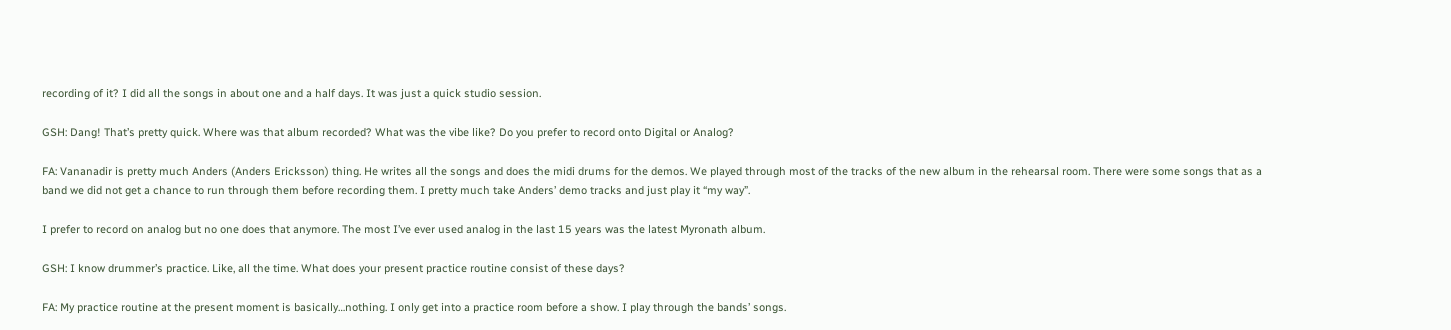recording of it? I did all the songs in about one and a half days. It was just a quick studio session.

GSH: Dang! That’s pretty quick. Where was that album recorded? What was the vibe like? Do you prefer to record onto Digital or Analog?

FA: Vananadir is pretty much Anders (Anders Ericksson) thing. He writes all the songs and does the midi drums for the demos. We played through most of the tracks of the new album in the rehearsal room. There were some songs that as a band we did not get a chance to run through them before recording them. I pretty much take Anders’ demo tracks and just play it “my way”.

I prefer to record on analog but no one does that anymore. The most I’ve ever used analog in the last 15 years was the latest Myronath album.

GSH: I know drummer’s practice. Like, all the time. What does your present practice routine consist of these days?

FA: My practice routine at the present moment is basically…nothing. I only get into a practice room before a show. I play through the bands’ songs.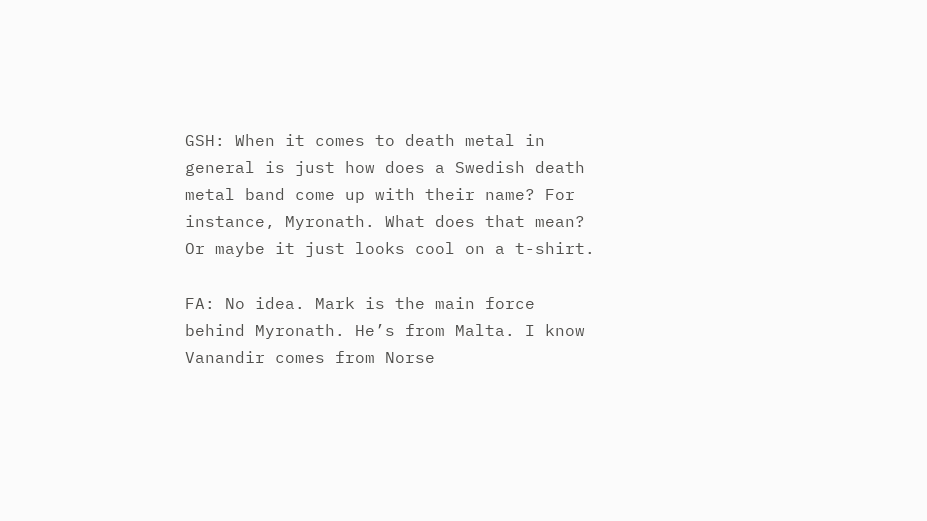GSH: When it comes to death metal in general is just how does a Swedish death metal band come up with their name? For instance, Myronath. What does that mean? Or maybe it just looks cool on a t-shirt.

FA: No idea. Mark is the main force behind Myronath. He’s from Malta. I know Vanandir comes from Norse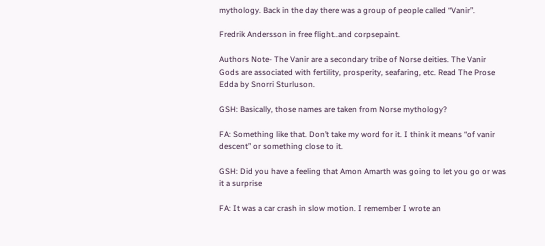mythology. Back in the day there was a group of people called “Vanir”.

Fredrik Andersson in free flight..and corpsepaint.

Authors Note- The Vanir are a secondary tribe of Norse deities. The Vanir Gods are associated with fertility, prosperity, seafaring, etc. Read The Prose Edda by Snorri Sturluson.

GSH: Basically, those names are taken from Norse mythology?

FA: Something like that. Don’t take my word for it. I think it means “of vanir descent” or something close to it.

GSH: Did you have a feeling that Amon Amarth was going to let you go or was it a surprise

FA: It was a car crash in slow motion. I remember I wrote an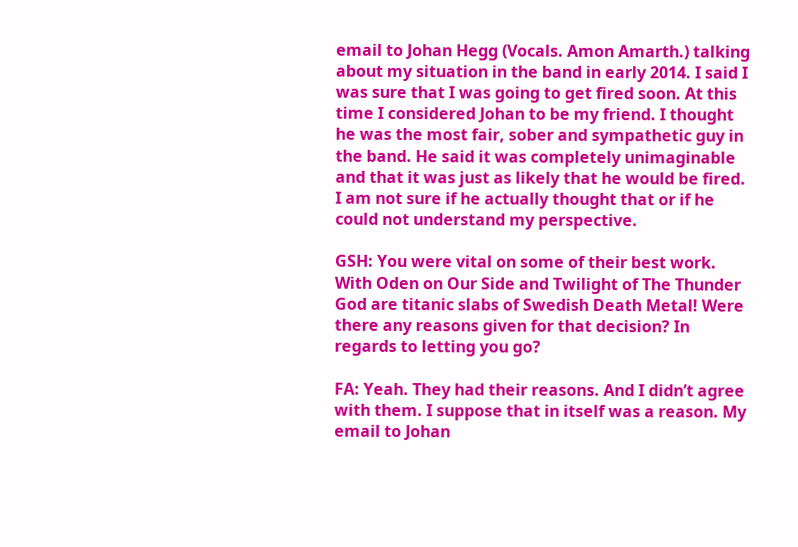email to Johan Hegg (Vocals. Amon Amarth.) talking about my situation in the band in early 2014. I said I was sure that I was going to get fired soon. At this time I considered Johan to be my friend. I thought he was the most fair, sober and sympathetic guy in the band. He said it was completely unimaginable and that it was just as likely that he would be fired. I am not sure if he actually thought that or if he could not understand my perspective.

GSH: You were vital on some of their best work. With Oden on Our Side and Twilight of The Thunder God are titanic slabs of Swedish Death Metal! Were there any reasons given for that decision? In regards to letting you go?

FA: Yeah. They had their reasons. And I didn’t agree with them. I suppose that in itself was a reason. My email to Johan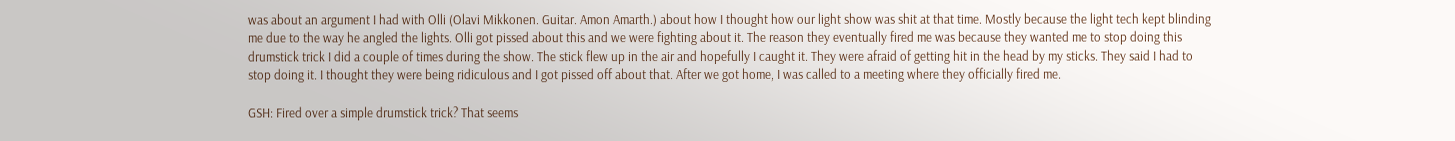was about an argument I had with Olli (Olavi Mikkonen. Guitar. Amon Amarth.) about how I thought how our light show was shit at that time. Mostly because the light tech kept blinding me due to the way he angled the lights. Olli got pissed about this and we were fighting about it. The reason they eventually fired me was because they wanted me to stop doing this drumstick trick I did a couple of times during the show. The stick flew up in the air and hopefully I caught it. They were afraid of getting hit in the head by my sticks. They said I had to stop doing it. I thought they were being ridiculous and I got pissed off about that. After we got home, I was called to a meeting where they officially fired me.

GSH: Fired over a simple drumstick trick? That seems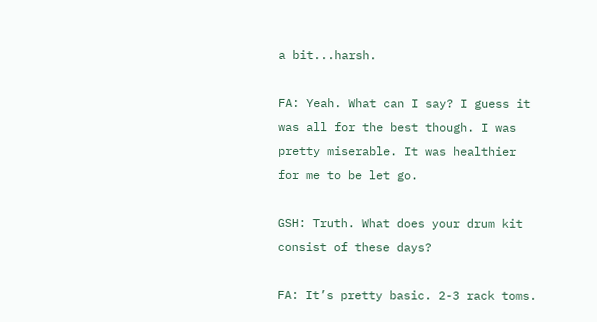a bit...harsh.

FA: Yeah. What can I say? I guess it was all for the best though. I was pretty miserable. It was healthier for me to be let go.

GSH: Truth. What does your drum kit consist of these days?

FA: It’s pretty basic. 2-3 rack toms.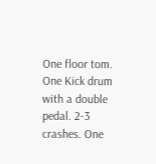One floor tom. One Kick drum with a double pedal. 2-3 crashes. One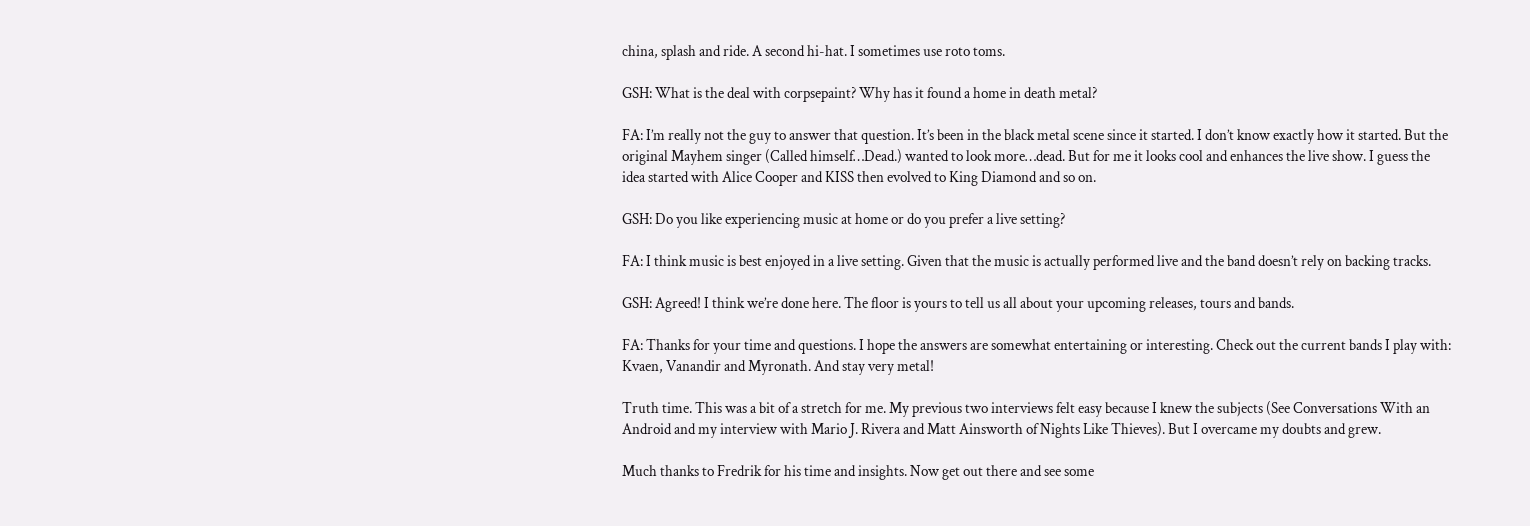china, splash and ride. A second hi-hat. I sometimes use roto toms.

GSH: What is the deal with corpsepaint? Why has it found a home in death metal?

FA: I’m really not the guy to answer that question. It’s been in the black metal scene since it started. I don’t know exactly how it started. But the original Mayhem singer (Called himself…Dead.) wanted to look more…dead. But for me it looks cool and enhances the live show. I guess the idea started with Alice Cooper and KISS then evolved to King Diamond and so on.

GSH: Do you like experiencing music at home or do you prefer a live setting?

FA: I think music is best enjoyed in a live setting. Given that the music is actually performed live and the band doesn’t rely on backing tracks.

GSH: Agreed! I think we’re done here. The floor is yours to tell us all about your upcoming releases, tours and bands.

FA: Thanks for your time and questions. I hope the answers are somewhat entertaining or interesting. Check out the current bands I play with: Kvaen, Vanandir and Myronath. And stay very metal!

Truth time. This was a bit of a stretch for me. My previous two interviews felt easy because I knew the subjects (See Conversations With an Android and my interview with Mario J. Rivera and Matt Ainsworth of Nights Like Thieves). But I overcame my doubts and grew.

Much thanks to Fredrik for his time and insights. Now get out there and see some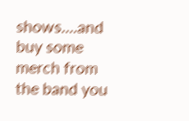shows....and buy some merch from the band you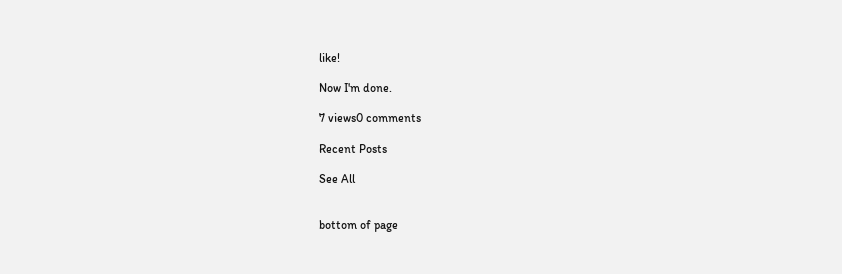like!

Now I'm done.

7 views0 comments

Recent Posts

See All


bottom of page